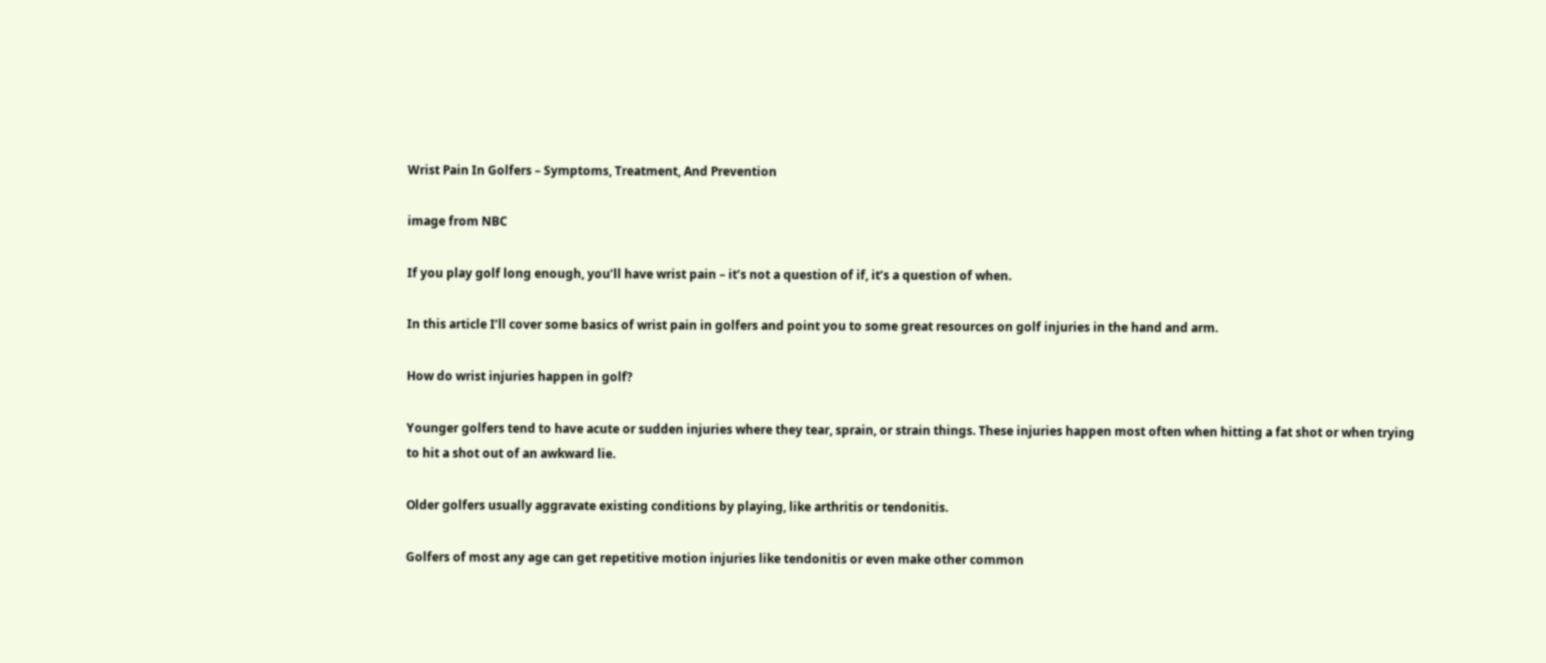Wrist Pain In Golfers – Symptoms, Treatment, And Prevention

image from NBC

If you play golf long enough, you’ll have wrist pain – it’s not a question of if, it’s a question of when.

In this article I’ll cover some basics of wrist pain in golfers and point you to some great resources on golf injuries in the hand and arm.

How do wrist injuries happen in golf?

Younger golfers tend to have acute or sudden injuries where they tear, sprain, or strain things. These injuries happen most often when hitting a fat shot or when trying to hit a shot out of an awkward lie.

Older golfers usually aggravate existing conditions by playing, like arthritis or tendonitis.

Golfers of most any age can get repetitive motion injuries like tendonitis or even make other common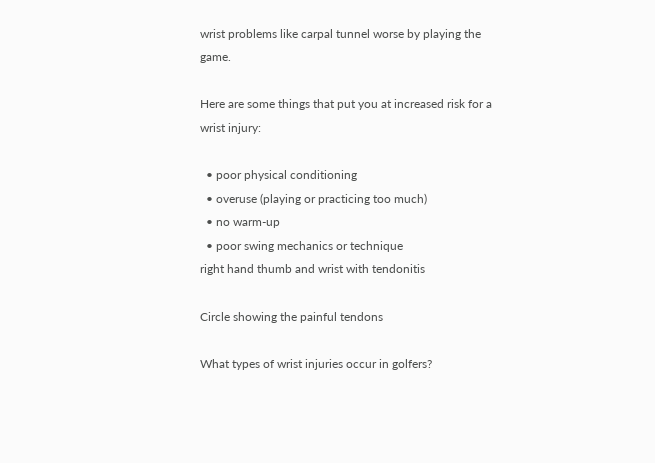wrist problems like carpal tunnel worse by playing the game.

Here are some things that put you at increased risk for a wrist injury:

  • poor physical conditioning
  • overuse (playing or practicing too much)
  • no warm-up
  • poor swing mechanics or technique
right hand thumb and wrist with tendonitis

Circle showing the painful tendons

What types of wrist injuries occur in golfers?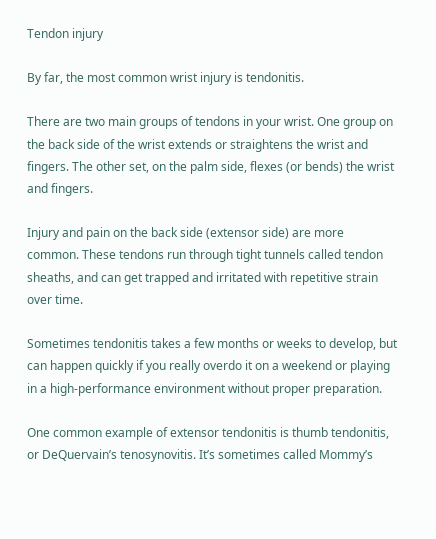Tendon injury

By far, the most common wrist injury is tendonitis.

There are two main groups of tendons in your wrist. One group on the back side of the wrist extends or straightens the wrist and fingers. The other set, on the palm side, flexes (or bends) the wrist and fingers.

Injury and pain on the back side (extensor side) are more common. These tendons run through tight tunnels called tendon sheaths, and can get trapped and irritated with repetitive strain over time.

Sometimes tendonitis takes a few months or weeks to develop, but can happen quickly if you really overdo it on a weekend or playing in a high-performance environment without proper preparation.

One common example of extensor tendonitis is thumb tendonitis, or DeQuervain’s tenosynovitis. It’s sometimes called Mommy’s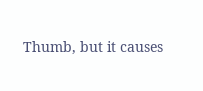Thumb, but it causes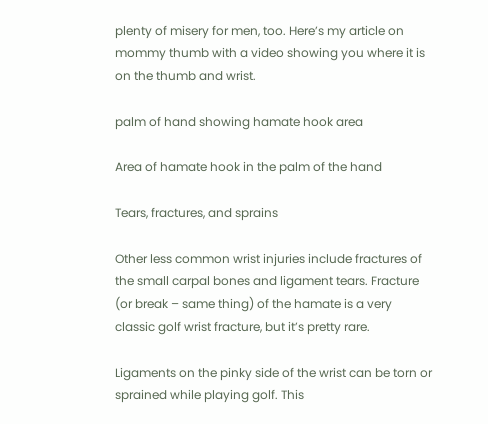plenty of misery for men, too. Here’s my article on mommy thumb with a video showing you where it is on the thumb and wrist.

palm of hand showing hamate hook area

Area of hamate hook in the palm of the hand

Tears, fractures, and sprains

Other less common wrist injuries include fractures of the small carpal bones and ligament tears. Fracture (or break – same thing) of the hamate is a very classic golf wrist fracture, but it’s pretty rare.

Ligaments on the pinky side of the wrist can be torn or sprained while playing golf. This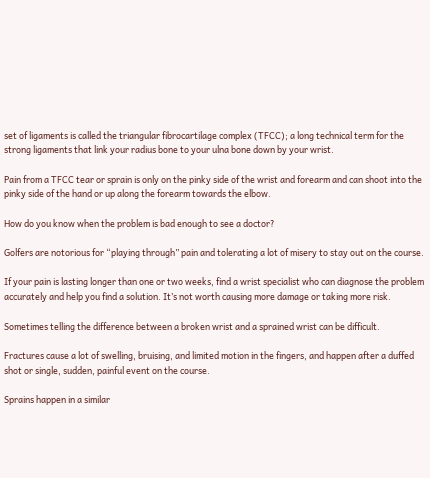set of ligaments is called the triangular fibrocartilage complex (TFCC); a long technical term for the strong ligaments that link your radius bone to your ulna bone down by your wrist.

Pain from a TFCC tear or sprain is only on the pinky side of the wrist and forearm and can shoot into the pinky side of the hand or up along the forearm towards the elbow.

How do you know when the problem is bad enough to see a doctor?

Golfers are notorious for “playing through” pain and tolerating a lot of misery to stay out on the course.

If your pain is lasting longer than one or two weeks, find a wrist specialist who can diagnose the problem accurately and help you find a solution. It’s not worth causing more damage or taking more risk.

Sometimes telling the difference between a broken wrist and a sprained wrist can be difficult.

Fractures cause a lot of swelling, bruising, and limited motion in the fingers, and happen after a duffed shot or single, sudden, painful event on the course.

Sprains happen in a similar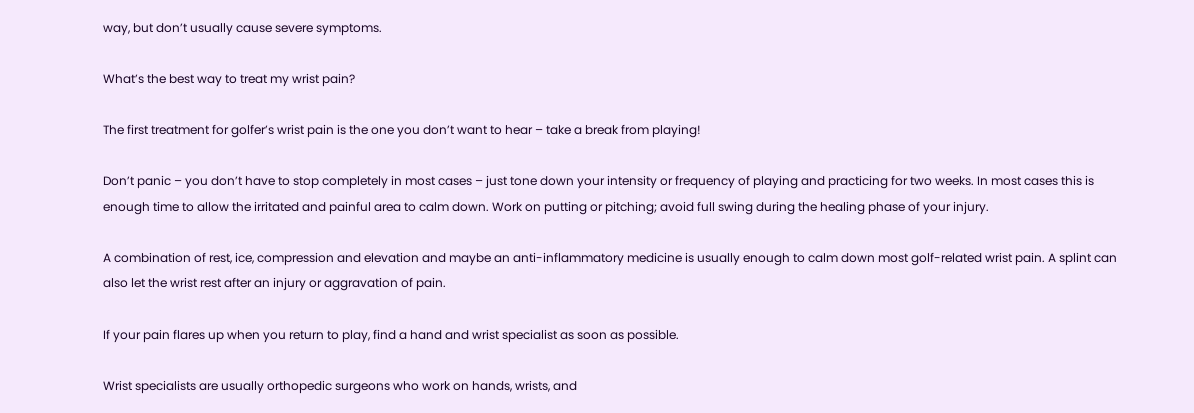way, but don’t usually cause severe symptoms.

What’s the best way to treat my wrist pain?

The first treatment for golfer’s wrist pain is the one you don’t want to hear – take a break from playing!

Don’t panic – you don’t have to stop completely in most cases – just tone down your intensity or frequency of playing and practicing for two weeks. In most cases this is enough time to allow the irritated and painful area to calm down. Work on putting or pitching; avoid full swing during the healing phase of your injury.

A combination of rest, ice, compression and elevation and maybe an anti-inflammatory medicine is usually enough to calm down most golf-related wrist pain. A splint can also let the wrist rest after an injury or aggravation of pain.

If your pain flares up when you return to play, find a hand and wrist specialist as soon as possible.

Wrist specialists are usually orthopedic surgeons who work on hands, wrists, and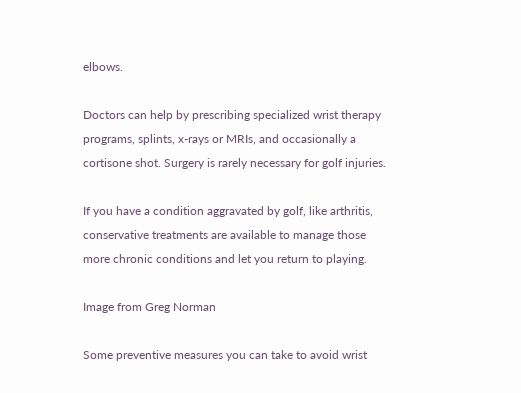elbows.

Doctors can help by prescribing specialized wrist therapy programs, splints, x-rays or MRIs, and occasionally a cortisone shot. Surgery is rarely necessary for golf injuries.

If you have a condition aggravated by golf, like arthritis, conservative treatments are available to manage those more chronic conditions and let you return to playing.

Image from Greg Norman

Some preventive measures you can take to avoid wrist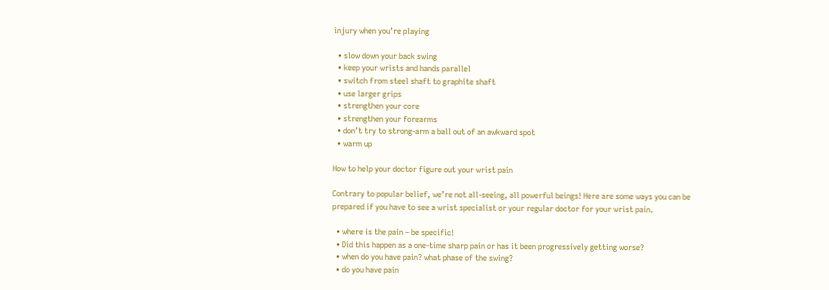injury when you’re playing

  • slow down your back swing
  • keep your wrists and hands parallel
  • switch from steel shaft to graphite shaft
  • use larger grips
  • strengthen your core
  • strengthen your forearms
  • don’t try to strong-arm a ball out of an awkward spot
  • warm up

How to help your doctor figure out your wrist pain

Contrary to popular belief, we’re not all-seeing, all powerful beings! Here are some ways you can be prepared if you have to see a wrist specialist or your regular doctor for your wrist pain.

  • where is the pain – be specific!
  • Did this happen as a one-time sharp pain or has it been progressively getting worse?
  • when do you have pain? what phase of the swing?
  • do you have pain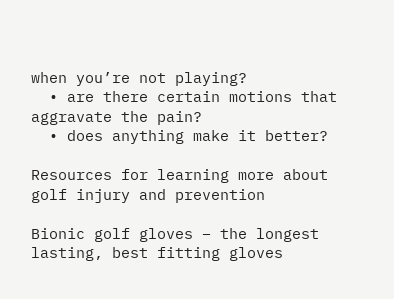when you’re not playing?
  • are there certain motions that aggravate the pain?
  • does anything make it better?

Resources for learning more about golf injury and prevention

Bionic golf gloves – the longest lasting, best fitting gloves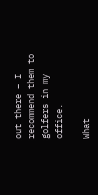out there – I recommend them to golfers in my office.

What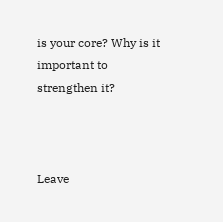is your core? Why is it important to strengthen it?



Leave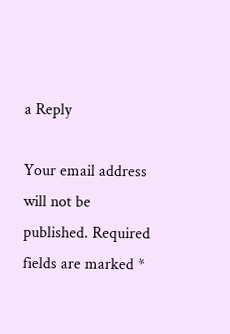a Reply

Your email address will not be published. Required fields are marked *